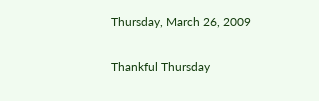Thursday, March 26, 2009

Thankful Thursday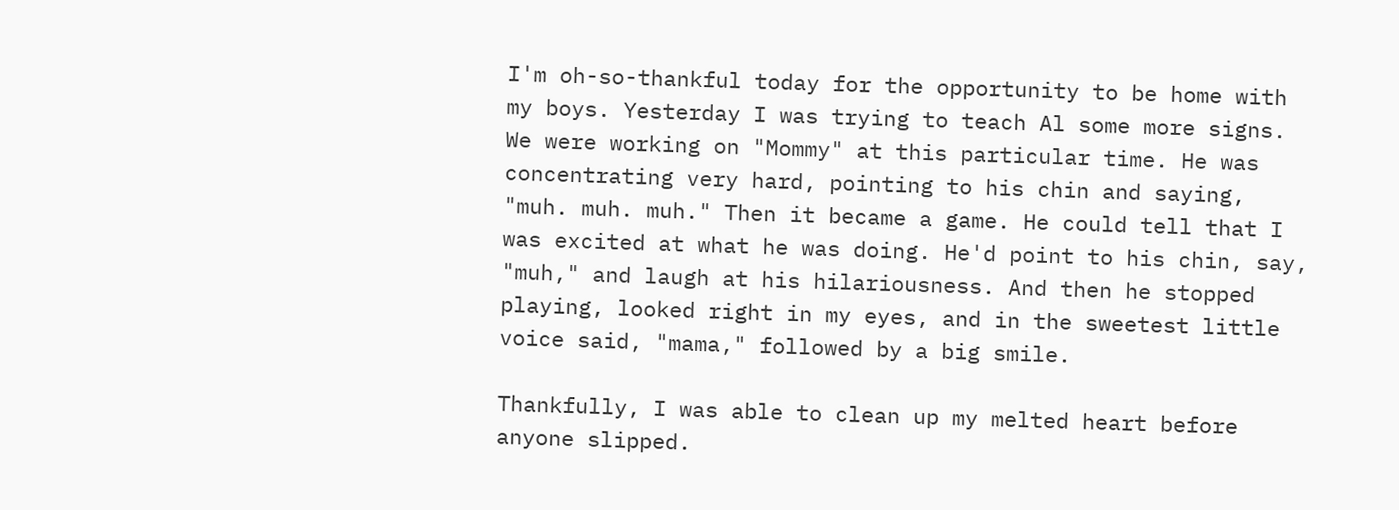I'm oh-so-thankful today for the opportunity to be home with my boys. Yesterday I was trying to teach Al some more signs. We were working on "Mommy" at this particular time. He was concentrating very hard, pointing to his chin and saying, "muh. muh. muh." Then it became a game. He could tell that I was excited at what he was doing. He'd point to his chin, say, "muh," and laugh at his hilariousness. And then he stopped playing, looked right in my eyes, and in the sweetest little voice said, "mama," followed by a big smile.

Thankfully, I was able to clean up my melted heart before anyone slipped.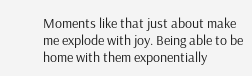Moments like that just about make me explode with joy. Being able to be home with them exponentially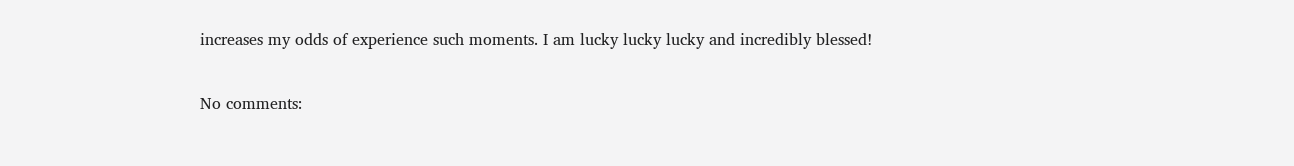increases my odds of experience such moments. I am lucky lucky lucky and incredibly blessed!

No comments: